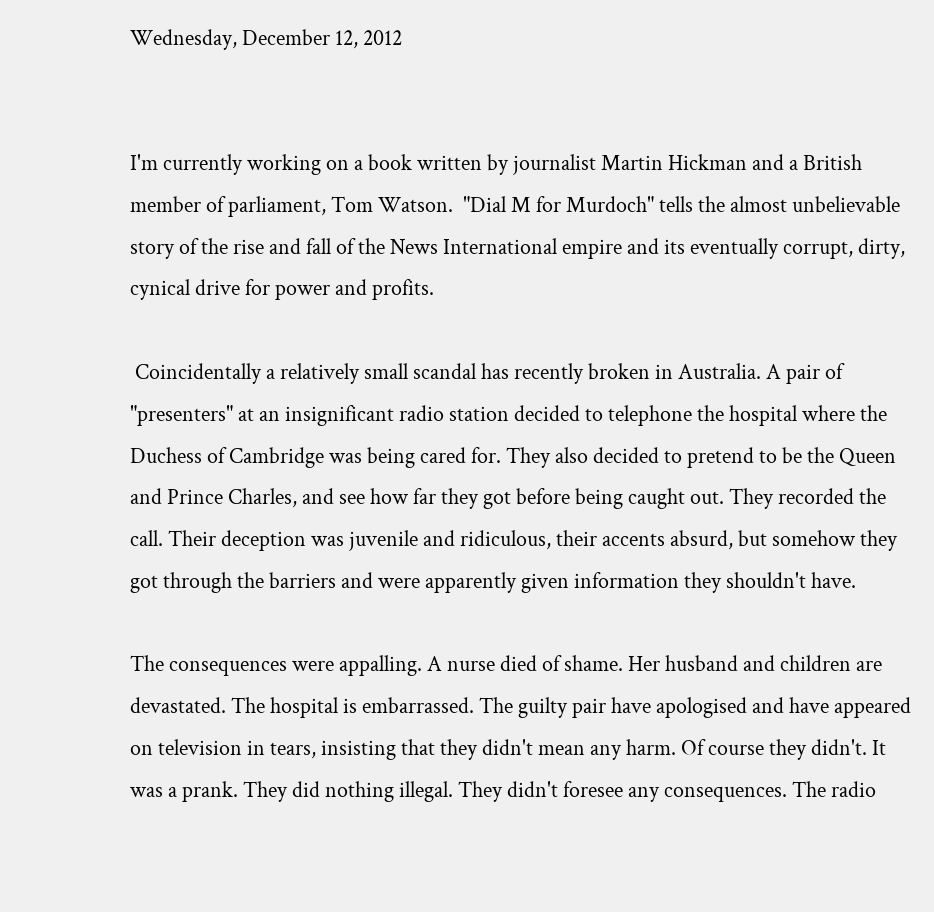Wednesday, December 12, 2012


I'm currently working on a book written by journalist Martin Hickman and a British member of parliament, Tom Watson.  "Dial M for Murdoch" tells the almost unbelievable story of the rise and fall of the News International empire and its eventually corrupt, dirty, cynical drive for power and profits.

 Coincidentally a relatively small scandal has recently broken in Australia. A pair of "presenters" at an insignificant radio station decided to telephone the hospital where the Duchess of Cambridge was being cared for. They also decided to pretend to be the Queen and Prince Charles, and see how far they got before being caught out. They recorded the call. Their deception was juvenile and ridiculous, their accents absurd, but somehow they got through the barriers and were apparently given information they shouldn't have.

The consequences were appalling. A nurse died of shame. Her husband and children are devastated. The hospital is embarrassed. The guilty pair have apologised and have appeared on television in tears, insisting that they didn't mean any harm. Of course they didn't. It was a prank. They did nothing illegal. They didn't foresee any consequences. The radio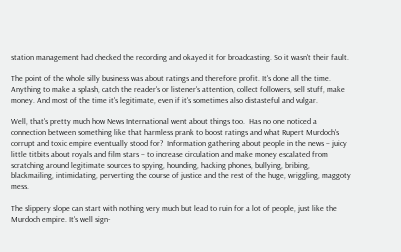station management had checked the recording and okayed it for broadcasting. So it wasn't their fault.

The point of the whole silly business was about ratings and therefore profit. It's done all the time. Anything to make a splash, catch the reader's or listener's attention, collect followers, sell stuff, make money. And most of the time it's legitimate, even if it's sometimes also distasteful and vulgar.

Well, that's pretty much how News International went about things too.  Has no one noticed a connection between something like that harmless prank to boost ratings and what Rupert Murdoch's corrupt and toxic empire eventually stood for?  Information gathering about people in the news – juicy little titbits about royals and film stars – to increase circulation and make money escalated from scratching around legitimate sources to spying, hounding, hacking phones, bullying, bribing, blackmailing, intimidating, perverting the course of justice and the rest of the huge, wriggling, maggoty mess.

The slippery slope can start with nothing very much but lead to ruin for a lot of people, just like the Murdoch empire. It's well sign-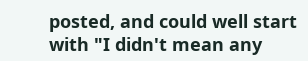posted, and could well start with "I didn't mean any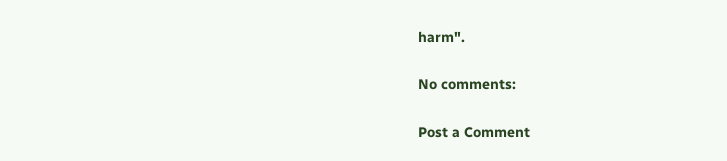harm".

No comments:

Post a Comment